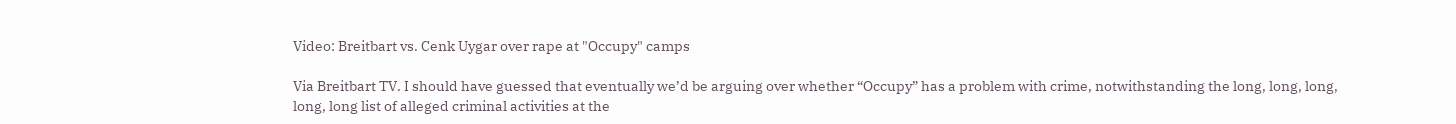Video: Breitbart vs. Cenk Uygar over rape at "Occupy" camps

Via Breitbart TV. I should have guessed that eventually we’d be arguing over whether “Occupy” has a problem with crime, notwithstanding the long, long, long, long, long list of alleged criminal activities at the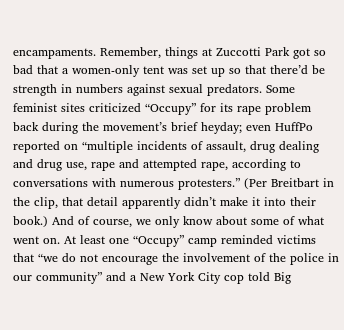encampaments. Remember, things at Zuccotti Park got so bad that a women-only tent was set up so that there’d be strength in numbers against sexual predators. Some feminist sites criticized “Occupy” for its rape problem back during the movement’s brief heyday; even HuffPo reported on “multiple incidents of assault, drug dealing and drug use, rape and attempted rape, according to conversations with numerous protesters.” (Per Breitbart in the clip, that detail apparently didn’t make it into their book.) And of course, we only know about some of what went on. At least one “Occupy” camp reminded victims that “we do not encourage the involvement of the police in our community” and a New York City cop told Big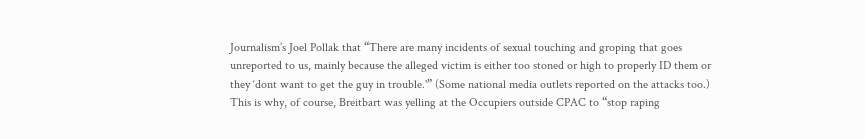Journalism’s Joel Pollak that “There are many incidents of sexual touching and groping that goes unreported to us, mainly because the alleged victim is either too stoned or high to properly ID them or they ‘dont want to get the guy in trouble.'” (Some national media outlets reported on the attacks too.) This is why, of course, Breitbart was yelling at the Occupiers outside CPAC to “stop raping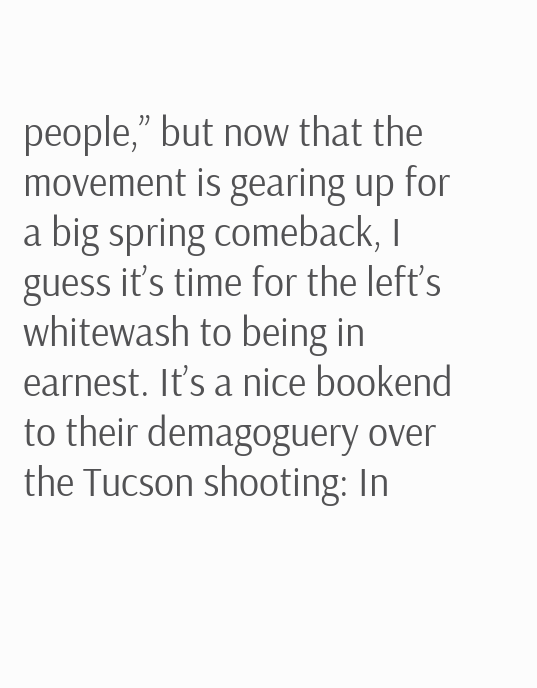people,” but now that the movement is gearing up for a big spring comeback, I guess it’s time for the left’s whitewash to being in earnest. It’s a nice bookend to their demagoguery over the Tucson shooting: In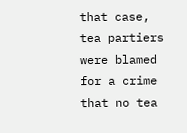that case, tea partiers were blamed for a crime that no tea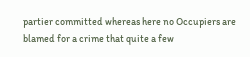partier committed whereas here no Occupiers are blamed for a crime that quite a few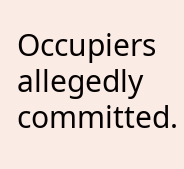Occupiers allegedly committed.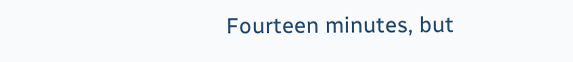Fourteen minutes, but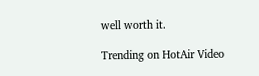well worth it.

Trending on HotAir Video